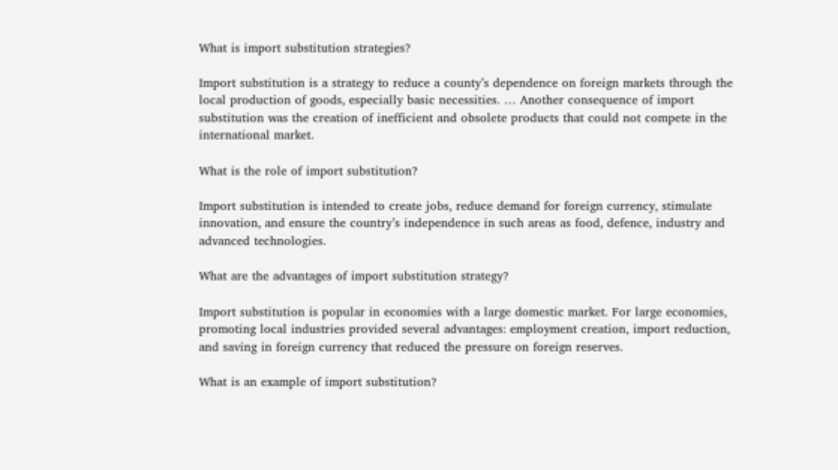What is import substitution strategies?

Import substitution is a strategy to reduce a county’s dependence on foreign markets through the local production of goods, especially basic necessities. … Another consequence of import substitution was the creation of inefficient and obsolete products that could not compete in the international market.

What is the role of import substitution?

Import substitution is intended to create jobs, reduce demand for foreign currency, stimulate innovation, and ensure the country’s independence in such areas as food, defence, industry and advanced technologies.

What are the advantages of import substitution strategy?

Import substitution is popular in economies with a large domestic market. For large economies, promoting local industries provided several advantages: employment creation, import reduction, and saving in foreign currency that reduced the pressure on foreign reserves.

What is an example of import substitution?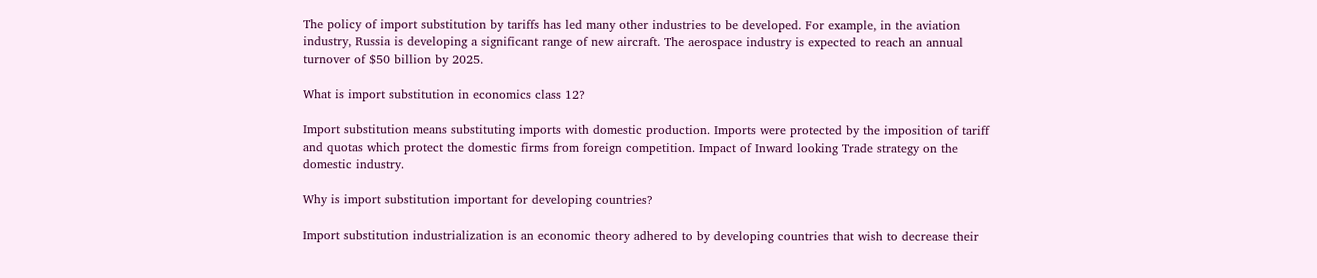The policy of import substitution by tariffs has led many other industries to be developed. For example, in the aviation industry, Russia is developing a significant range of new aircraft. The aerospace industry is expected to reach an annual turnover of $50 billion by 2025.

What is import substitution in economics class 12?

Import substitution means substituting imports with domestic production. Imports were protected by the imposition of tariff and quotas which protect the domestic firms from foreign competition. Impact of Inward looking Trade strategy on the domestic industry.

Why is import substitution important for developing countries?

Import substitution industrialization is an economic theory adhered to by developing countries that wish to decrease their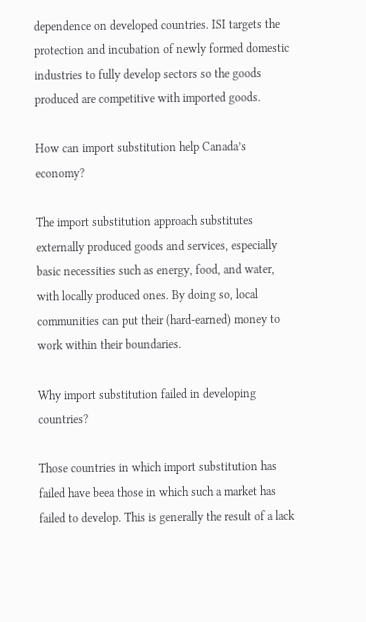dependence on developed countries. ISI targets the protection and incubation of newly formed domestic industries to fully develop sectors so the goods produced are competitive with imported goods.

How can import substitution help Canada’s economy?

The import substitution approach substitutes externally produced goods and services, especially basic necessities such as energy, food, and water, with locally produced ones. By doing so, local communities can put their (hard-earned) money to work within their boundaries.

Why import substitution failed in developing countries?

Those countries in which import substitution has failed have beea those in which such a market has failed to develop. This is generally the result of a lack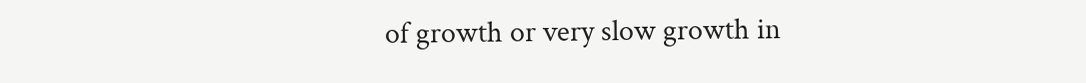of growth or very slow growth in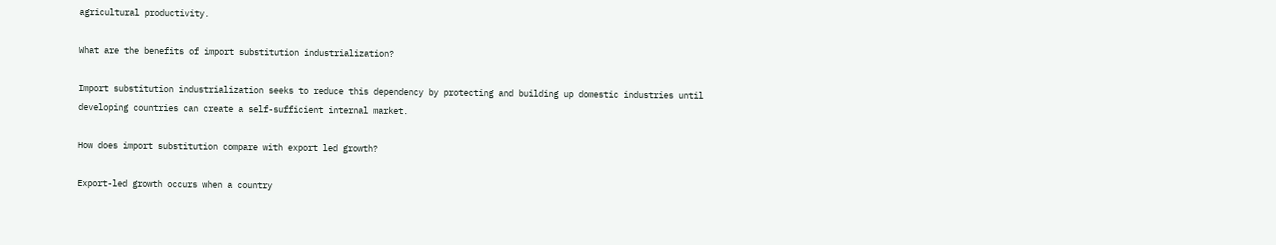agricultural productivity.

What are the benefits of import substitution industrialization?

Import substitution industrialization seeks to reduce this dependency by protecting and building up domestic industries until developing countries can create a self-sufficient internal market.

How does import substitution compare with export led growth?

Export-led growth occurs when a country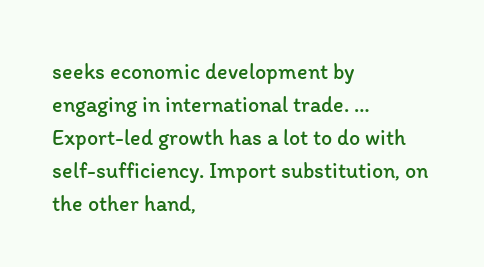seeks economic development by engaging in international trade. … Export-led growth has a lot to do with self-sufficiency. Import substitution, on the other hand,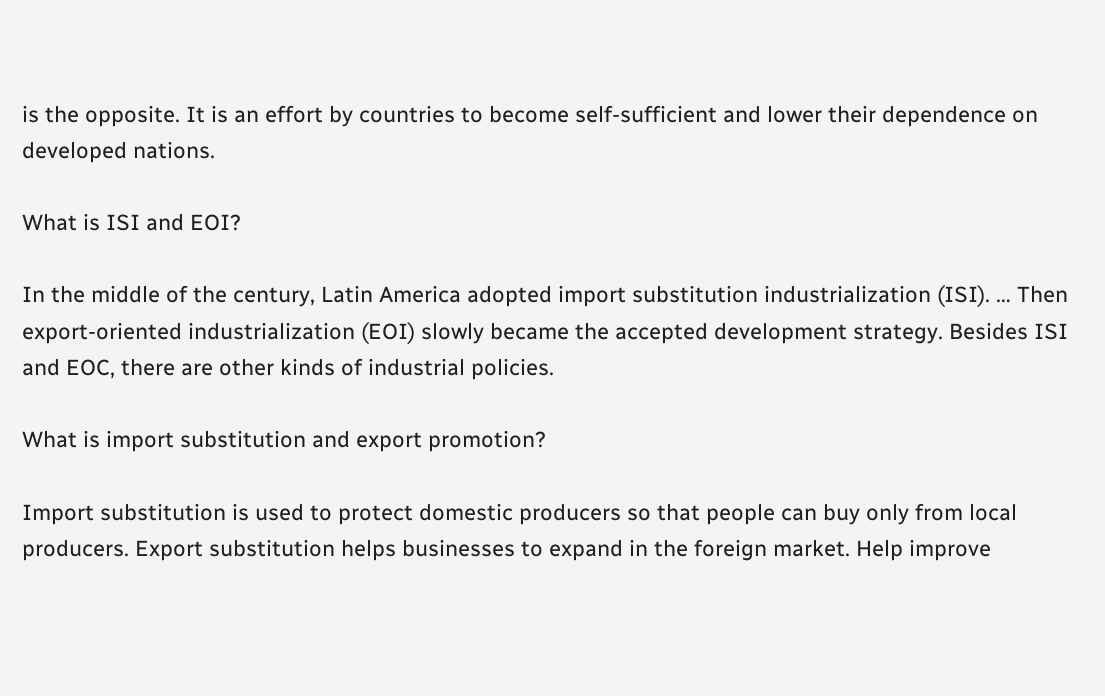is the opposite. It is an effort by countries to become self-sufficient and lower their dependence on developed nations.

What is ISI and EOI?

In the middle of the century, Latin America adopted import substitution industrialization (ISI). … Then export-oriented industrialization (EOI) slowly became the accepted development strategy. Besides ISI and EOC, there are other kinds of industrial policies.

What is import substitution and export promotion?

Import substitution is used to protect domestic producers so that people can buy only from local producers. Export substitution helps businesses to expand in the foreign market. Help improve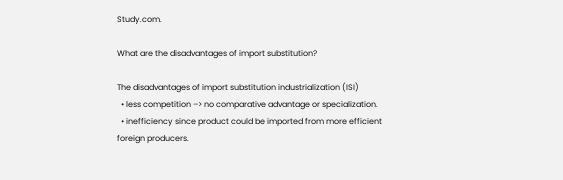Study.com.

What are the disadvantages of import substitution?

The disadvantages of import substitution industrialization (ISI)
  • less competition –> no comparative advantage or specialization.
  • inefficiency since product could be imported from more efficient foreign producers.